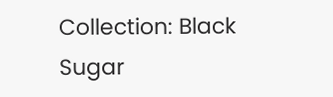Collection: Black Sugar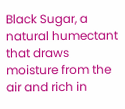Black Sugar, a natural humectant that draws moisture from the air and rich in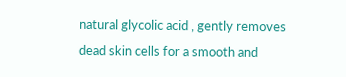natural glycolic acid , gently removes dead skin cells for a smooth and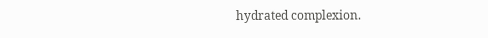hydrated complexion.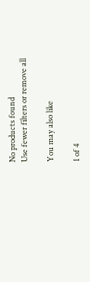No products found
Use fewer filters or remove all

You may also like

1 of 4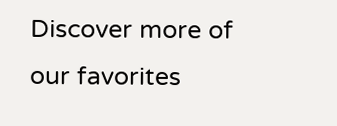Discover more of our favorites